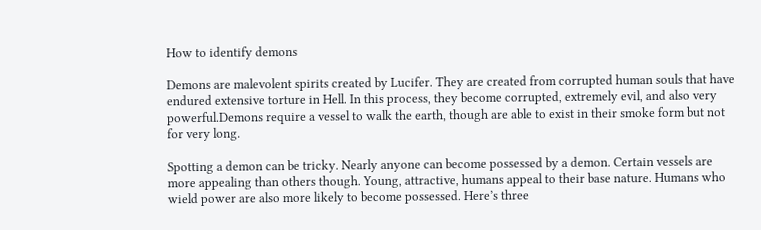How to identify demons

Demons are malevolent spirits created by Lucifer. They are created from corrupted human souls that have endured extensive torture in Hell. In this process, they become corrupted, extremely evil, and also very powerful.Demons require a vessel to walk the earth, though are able to exist in their smoke form but not for very long.

Spotting a demon can be tricky. Nearly anyone can become possessed by a demon. Certain vessels are more appealing than others though. Young, attractive, humans appeal to their base nature. Humans who wield power are also more likely to become possessed. Here’s three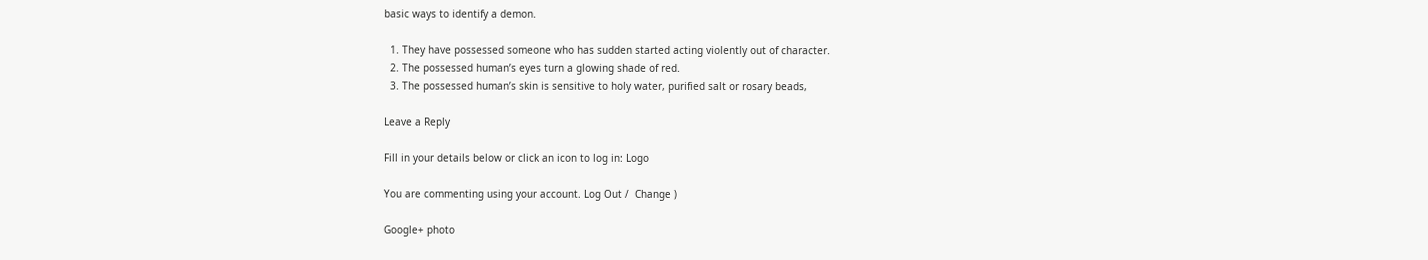basic ways to identify a demon.

  1. They have possessed someone who has sudden started acting violently out of character.
  2. The possessed human’s eyes turn a glowing shade of red.
  3. The possessed human’s skin is sensitive to holy water, purified salt or rosary beads,

Leave a Reply

Fill in your details below or click an icon to log in: Logo

You are commenting using your account. Log Out /  Change )

Google+ photo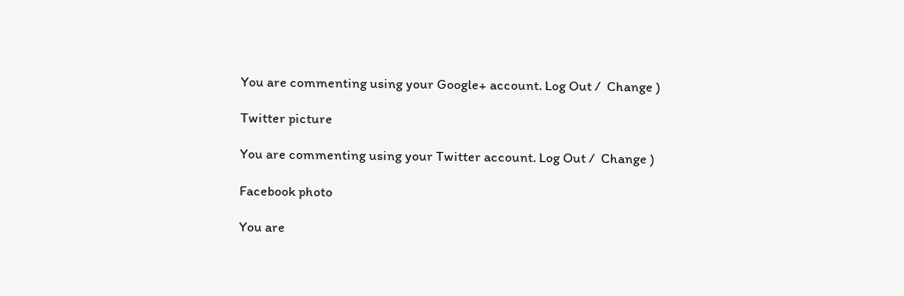You are commenting using your Google+ account. Log Out /  Change )

Twitter picture

You are commenting using your Twitter account. Log Out /  Change )

Facebook photo

You are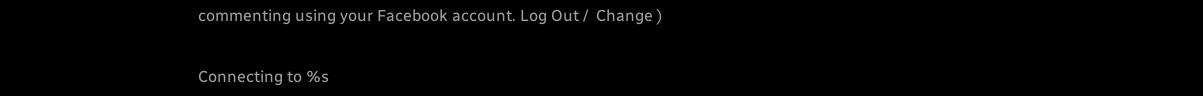commenting using your Facebook account. Log Out /  Change )


Connecting to %s